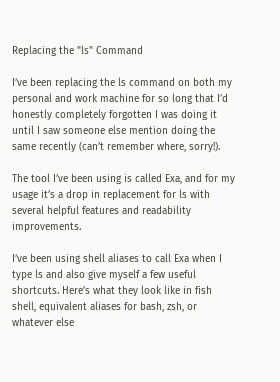Replacing the "ls" Command

I’ve been replacing the ls command on both my personal and work machine for so long that I’d honestly completely forgotten I was doing it until I saw someone else mention doing the same recently (can’t remember where, sorry!).

The tool I’ve been using is called Exa, and for my usage it’s a drop in replacement for ls with several helpful features and readability improvements.

I’ve been using shell aliases to call Exa when I type ls and also give myself a few useful shortcuts. Here’s what they look like in fish shell, equivalent aliases for bash, zsh, or whatever else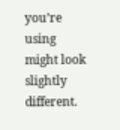you’re using might look slightly different.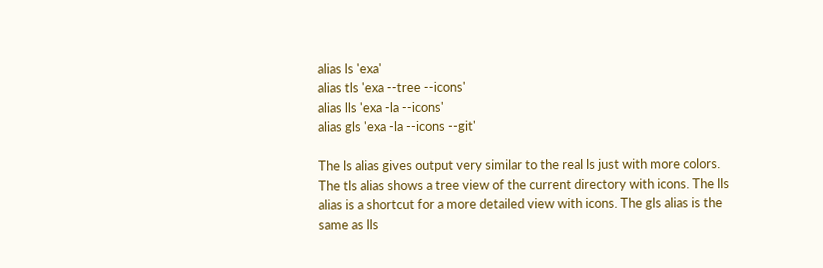alias ls 'exa'
alias tls 'exa --tree --icons'
alias lls 'exa -la --icons'
alias gls 'exa -la --icons --git'

The ls alias gives output very similar to the real ls just with more colors. The tls alias shows a tree view of the current directory with icons. The lls alias is a shortcut for a more detailed view with icons. The gls alias is the same as lls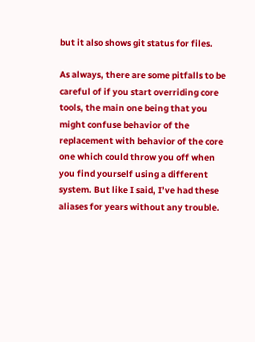but it also shows git status for files.

As always, there are some pitfalls to be careful of if you start overriding core tools, the main one being that you might confuse behavior of the replacement with behavior of the core one which could throw you off when you find yourself using a different system. But like I said, I’ve had these aliases for years without any trouble.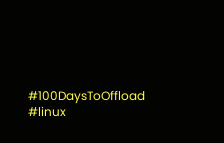#100DaysToOffload #linux